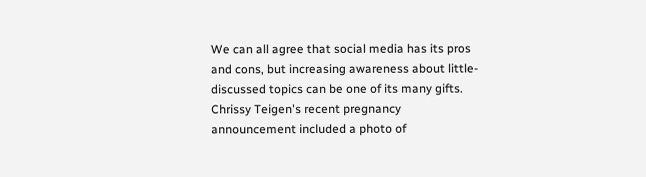We can all agree that social media has its pros and cons, but increasing awareness about little-discussed topics can be one of its many gifts. Chrissy Teigen's recent pregnancy announcement included a photo of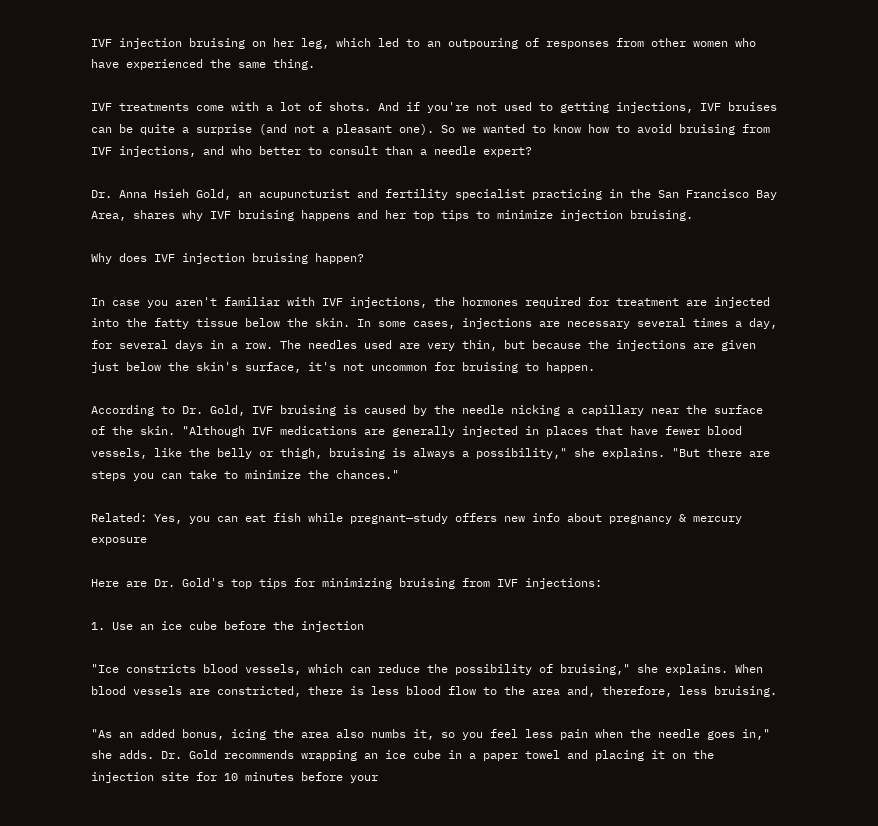IVF injection bruising on her leg, which led to an outpouring of responses from other women who have experienced the same thing.

IVF treatments come with a lot of shots. And if you're not used to getting injections, IVF bruises can be quite a surprise (and not a pleasant one). So we wanted to know how to avoid bruising from IVF injections, and who better to consult than a needle expert?

Dr. Anna Hsieh Gold, an acupuncturist and fertility specialist practicing in the San Francisco Bay Area, shares why IVF bruising happens and her top tips to minimize injection bruising.

Why does IVF injection bruising happen?

In case you aren't familiar with IVF injections, the hormones required for treatment are injected into the fatty tissue below the skin. In some cases, injections are necessary several times a day, for several days in a row. The needles used are very thin, but because the injections are given just below the skin's surface, it's not uncommon for bruising to happen.

According to Dr. Gold, IVF bruising is caused by the needle nicking a capillary near the surface of the skin. "Although IVF medications are generally injected in places that have fewer blood vessels, like the belly or thigh, bruising is always a possibility," she explains. "But there are steps you can take to minimize the chances."

Related: Yes, you can eat fish while pregnant—study offers new info about pregnancy & mercury exposure

Here are Dr. Gold's top tips for minimizing bruising from IVF injections:

1. Use an ice cube before the injection

"Ice constricts blood vessels, which can reduce the possibility of bruising," she explains. When blood vessels are constricted, there is less blood flow to the area and, therefore, less bruising.

"As an added bonus, icing the area also numbs it, so you feel less pain when the needle goes in," she adds. Dr. Gold recommends wrapping an ice cube in a paper towel and placing it on the injection site for 10 minutes before your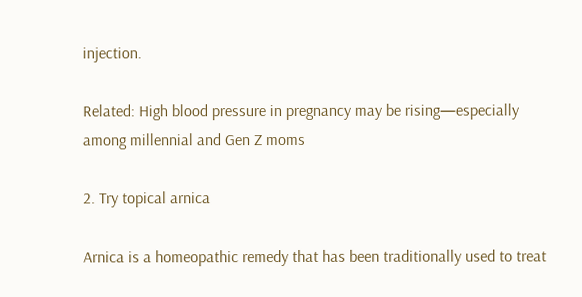injection.

Related: High blood pressure in pregnancy may be rising—especially among millennial and Gen Z moms

2. Try topical arnica

Arnica is a homeopathic remedy that has been traditionally used to treat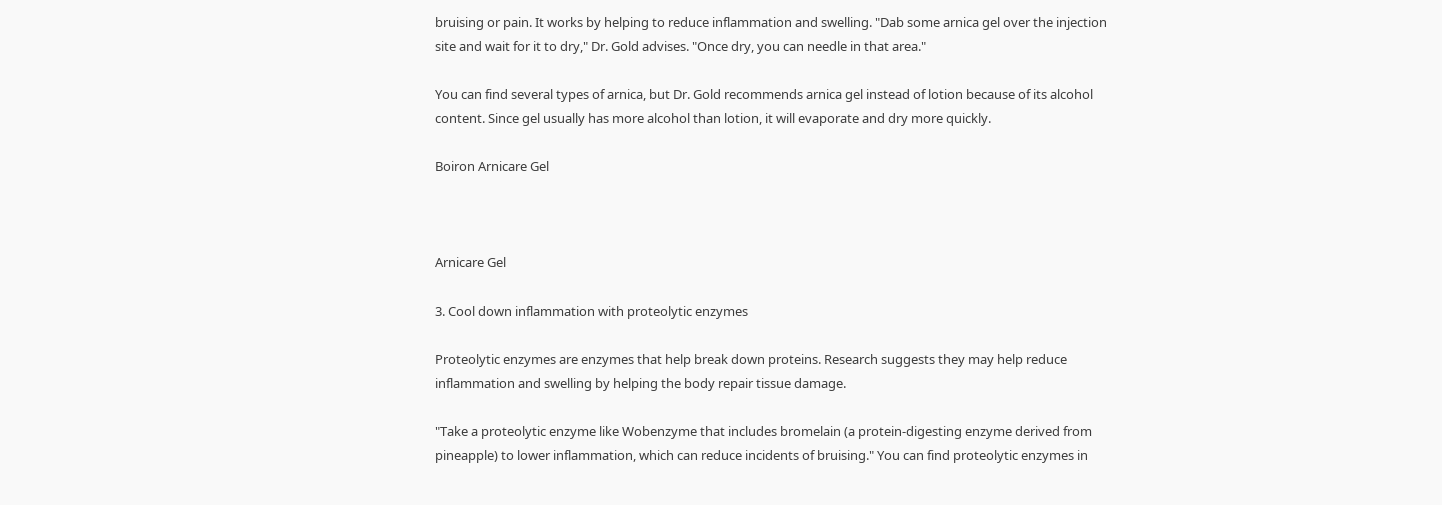bruising or pain. It works by helping to reduce inflammation and swelling. "Dab some arnica gel over the injection site and wait for it to dry," Dr. Gold advises. "Once dry, you can needle in that area."

You can find several types of arnica, but Dr. Gold recommends arnica gel instead of lotion because of its alcohol content. Since gel usually has more alcohol than lotion, it will evaporate and dry more quickly.

Boiron Arnicare Gel



Arnicare Gel

3. Cool down inflammation with proteolytic enzymes

Proteolytic enzymes are enzymes that help break down proteins. Research suggests they may help reduce inflammation and swelling by helping the body repair tissue damage.

"Take a proteolytic enzyme like Wobenzyme that includes bromelain (a protein-digesting enzyme derived from pineapple) to lower inflammation, which can reduce incidents of bruising." You can find proteolytic enzymes in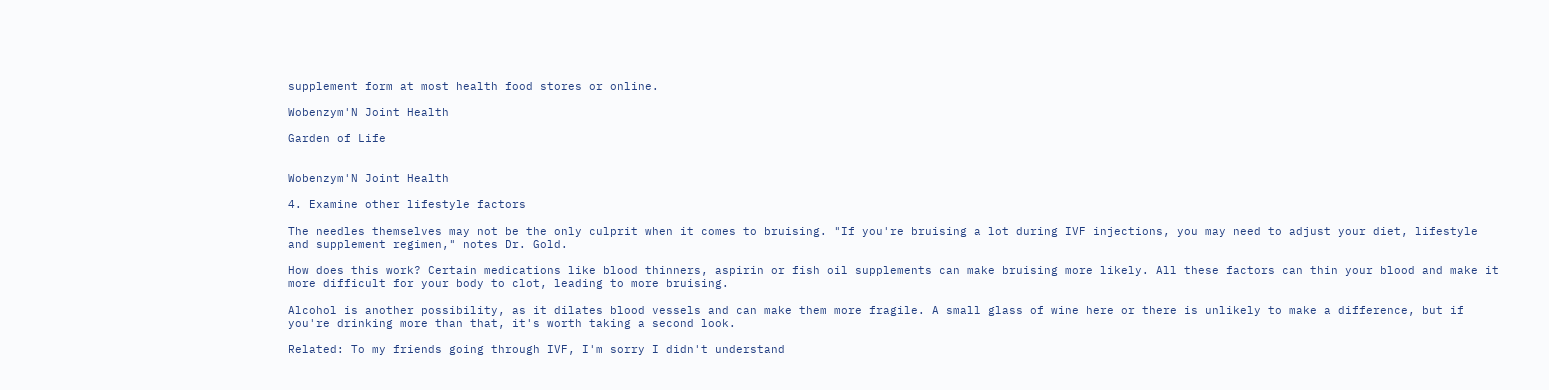supplement form at most health food stores or online.

Wobenzym'N Joint Health

Garden of Life


Wobenzym'N Joint Health

4. Examine other lifestyle factors

The needles themselves may not be the only culprit when it comes to bruising. "If you're bruising a lot during IVF injections, you may need to adjust your diet, lifestyle and supplement regimen," notes Dr. Gold.

How does this work? Certain medications like blood thinners, aspirin or fish oil supplements can make bruising more likely. All these factors can thin your blood and make it more difficult for your body to clot, leading to more bruising.

Alcohol is another possibility, as it dilates blood vessels and can make them more fragile. A small glass of wine here or there is unlikely to make a difference, but if you're drinking more than that, it's worth taking a second look.

Related: To my friends going through IVF, I'm sorry I didn't understand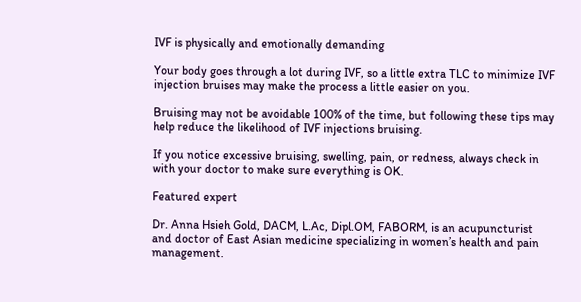IVF is physically and emotionally demanding

Your body goes through a lot during IVF, so a little extra TLC to minimize IVF injection bruises may make the process a little easier on you.

Bruising may not be avoidable 100% of the time, but following these tips may help reduce the likelihood of IVF injections bruising.

If you notice excessive bruising, swelling, pain, or redness, always check in with your doctor to make sure everything is OK.

Featured expert

Dr. Anna Hsieh Gold, DACM, L.Ac, Dipl.OM, FABORM, is an acupuncturist and doctor of East Asian medicine specializing in women’s health and pain management.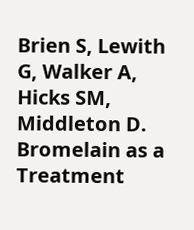Brien S, Lewith G, Walker A, Hicks SM, Middleton D. Bromelain as a Treatment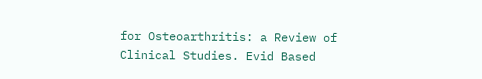for Osteoarthritis: a Review of Clinical Studies. Evid Based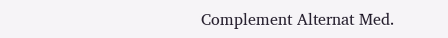Complement Alternat Med.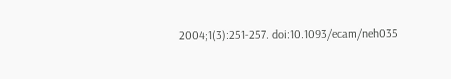2004;1(3):251-257. doi:10.1093/ecam/neh035